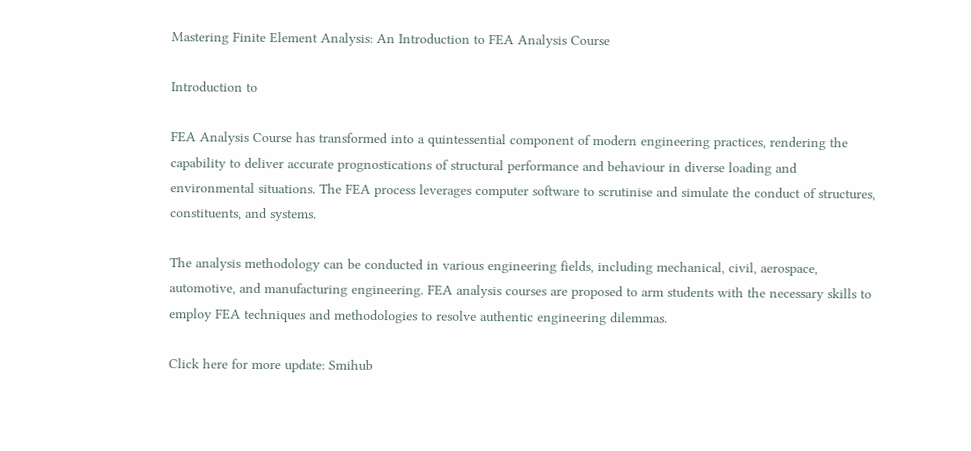Mastering Finite Element Analysis: An Introduction to FEA Analysis Course

Introduction to

FEA Analysis Course has transformed into a quintessential component of modern engineering practices, rendering the capability to deliver accurate prognostications of structural performance and behaviour in diverse loading and environmental situations. The FEA process leverages computer software to scrutinise and simulate the conduct of structures, constituents, and systems.

The analysis methodology can be conducted in various engineering fields, including mechanical, civil, aerospace, automotive, and manufacturing engineering. FEA analysis courses are proposed to arm students with the necessary skills to employ FEA techniques and methodologies to resolve authentic engineering dilemmas.

Click here for more update: Smihub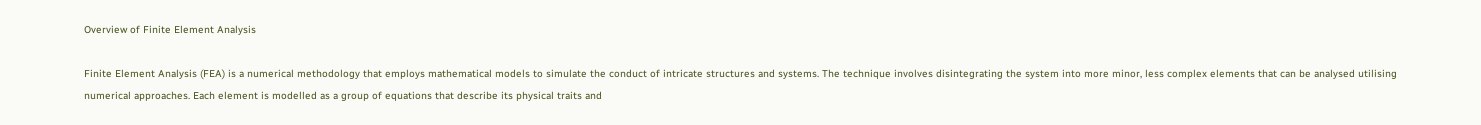Overview of Finite Element Analysis

Finite Element Analysis (FEA) is a numerical methodology that employs mathematical models to simulate the conduct of intricate structures and systems. The technique involves disintegrating the system into more minor, less complex elements that can be analysed utilising numerical approaches. Each element is modelled as a group of equations that describe its physical traits and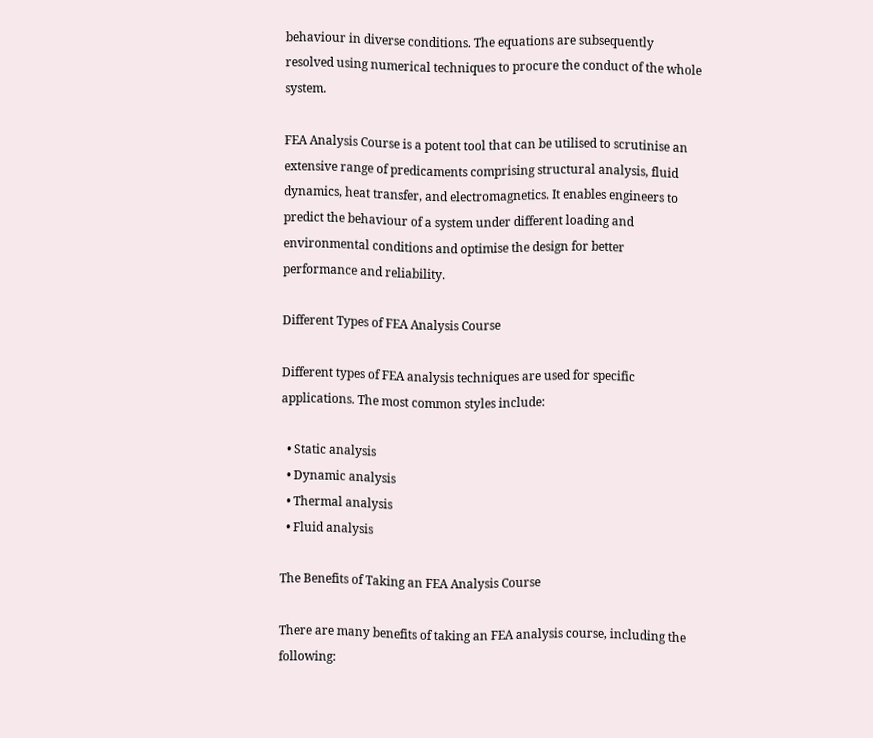behaviour in diverse conditions. The equations are subsequently resolved using numerical techniques to procure the conduct of the whole system.

FEA Analysis Course is a potent tool that can be utilised to scrutinise an extensive range of predicaments comprising structural analysis, fluid dynamics, heat transfer, and electromagnetics. It enables engineers to predict the behaviour of a system under different loading and environmental conditions and optimise the design for better performance and reliability.

Different Types of FEA Analysis Course

Different types of FEA analysis techniques are used for specific applications. The most common styles include:

  • Static analysis
  • Dynamic analysis
  • Thermal analysis
  • Fluid analysis

The Benefits of Taking an FEA Analysis Course

There are many benefits of taking an FEA analysis course, including the following: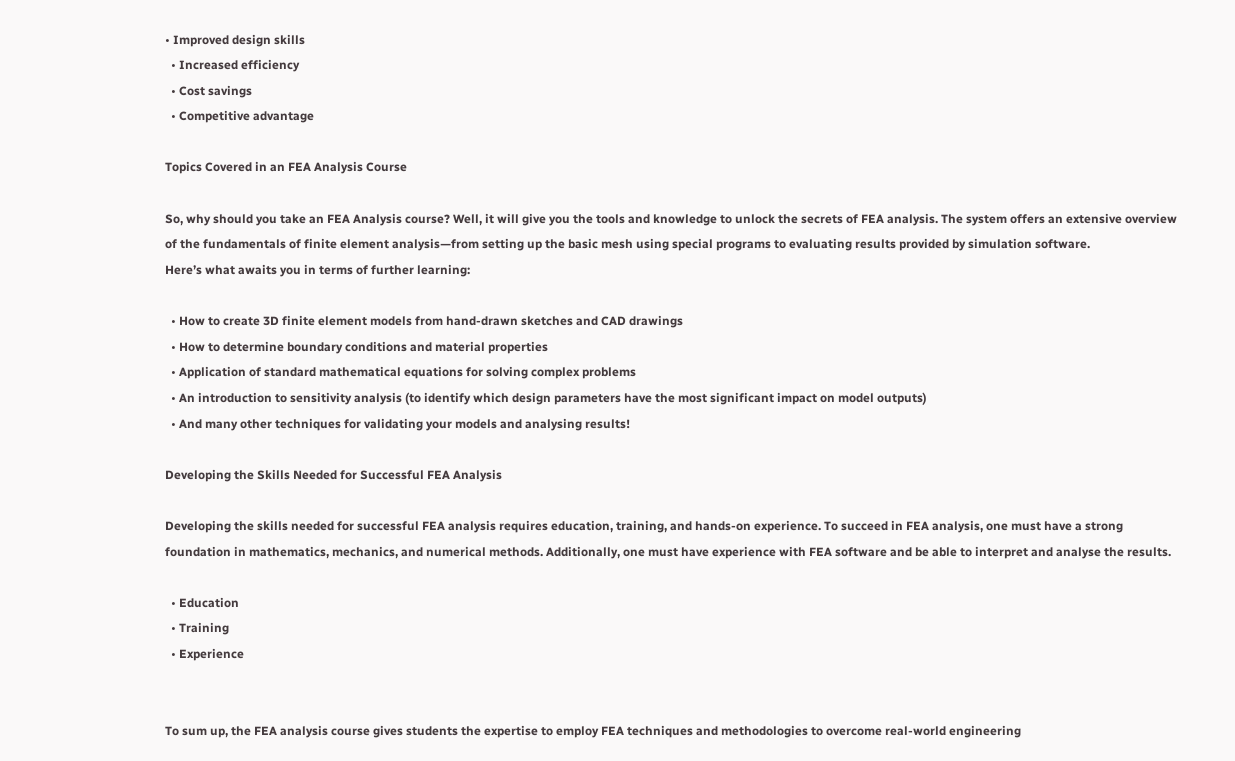• Improved design skills
  • Increased efficiency
  • Cost savings
  • Competitive advantage

Topics Covered in an FEA Analysis Course

So, why should you take an FEA Analysis course? Well, it will give you the tools and knowledge to unlock the secrets of FEA analysis. The system offers an extensive overview of the fundamentals of finite element analysis—from setting up the basic mesh using special programs to evaluating results provided by simulation software.
Here’s what awaits you in terms of further learning:

  • How to create 3D finite element models from hand-drawn sketches and CAD drawings
  • How to determine boundary conditions and material properties
  • Application of standard mathematical equations for solving complex problems
  • An introduction to sensitivity analysis (to identify which design parameters have the most significant impact on model outputs)
  • And many other techniques for validating your models and analysing results!

Developing the Skills Needed for Successful FEA Analysis

Developing the skills needed for successful FEA analysis requires education, training, and hands-on experience. To succeed in FEA analysis, one must have a strong foundation in mathematics, mechanics, and numerical methods. Additionally, one must have experience with FEA software and be able to interpret and analyse the results.

  • Education
  • Training
  • Experience


To sum up, the FEA analysis course gives students the expertise to employ FEA techniques and methodologies to overcome real-world engineering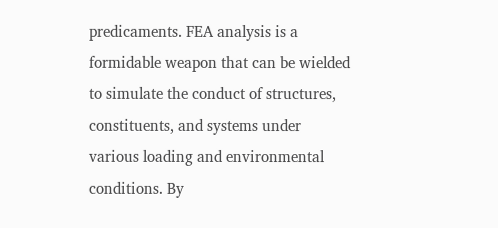predicaments. FEA analysis is a formidable weapon that can be wielded to simulate the conduct of structures, constituents, and systems under various loading and environmental conditions. By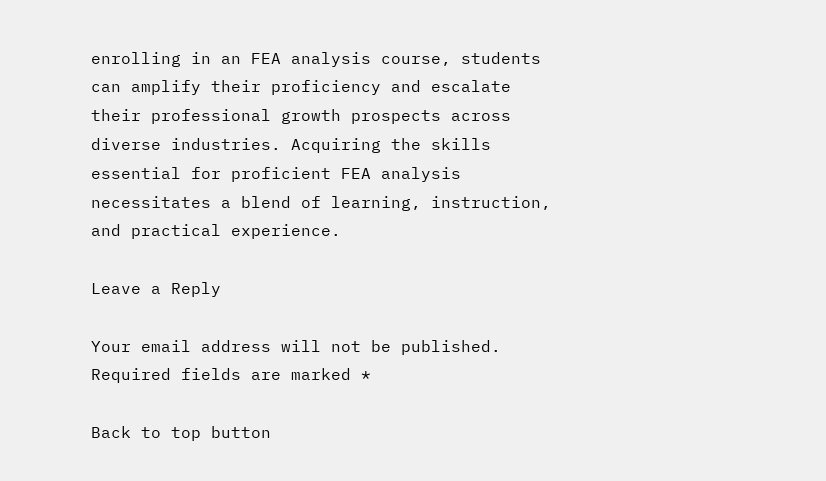enrolling in an FEA analysis course, students can amplify their proficiency and escalate their professional growth prospects across diverse industries. Acquiring the skills essential for proficient FEA analysis necessitates a blend of learning, instruction, and practical experience.

Leave a Reply

Your email address will not be published. Required fields are marked *

Back to top button